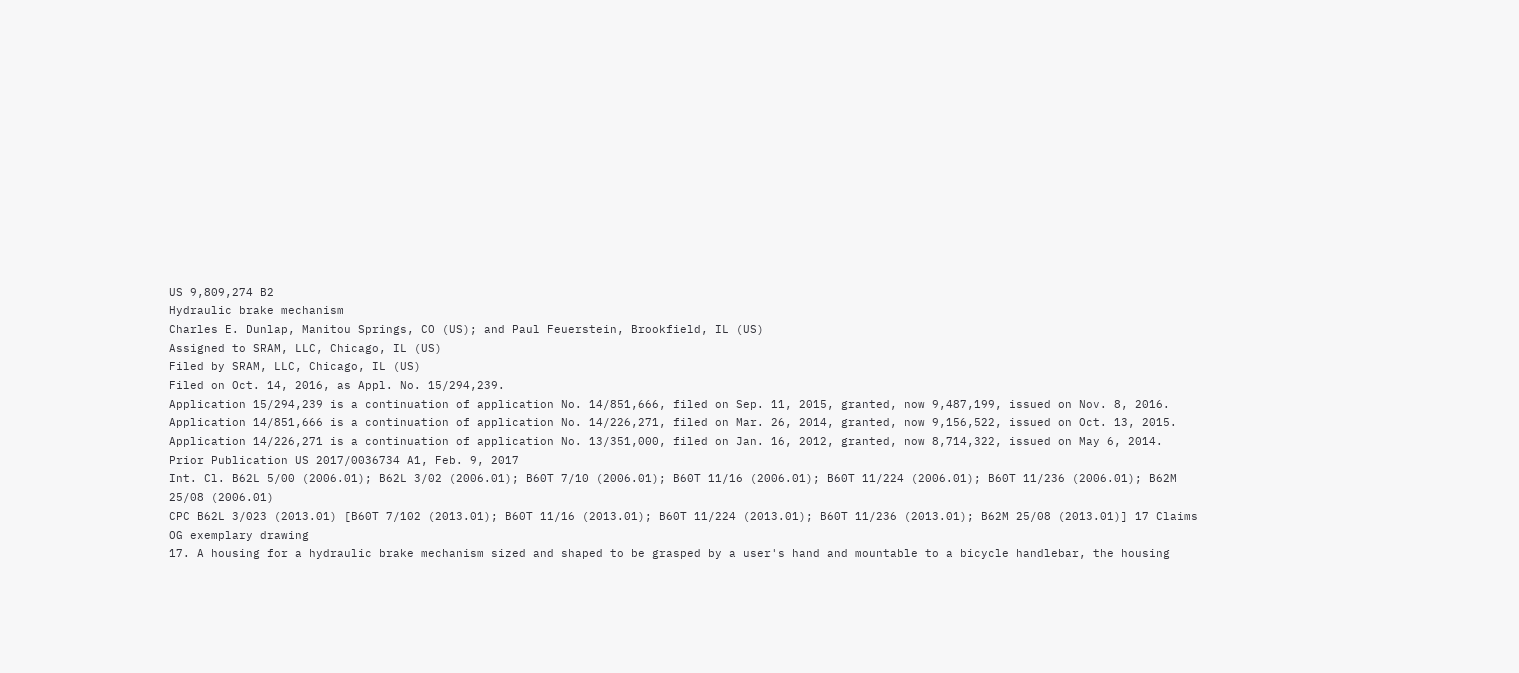US 9,809,274 B2
Hydraulic brake mechanism
Charles E. Dunlap, Manitou Springs, CO (US); and Paul Feuerstein, Brookfield, IL (US)
Assigned to SRAM, LLC, Chicago, IL (US)
Filed by SRAM, LLC, Chicago, IL (US)
Filed on Oct. 14, 2016, as Appl. No. 15/294,239.
Application 15/294,239 is a continuation of application No. 14/851,666, filed on Sep. 11, 2015, granted, now 9,487,199, issued on Nov. 8, 2016.
Application 14/851,666 is a continuation of application No. 14/226,271, filed on Mar. 26, 2014, granted, now 9,156,522, issued on Oct. 13, 2015.
Application 14/226,271 is a continuation of application No. 13/351,000, filed on Jan. 16, 2012, granted, now 8,714,322, issued on May 6, 2014.
Prior Publication US 2017/0036734 A1, Feb. 9, 2017
Int. Cl. B62L 5/00 (2006.01); B62L 3/02 (2006.01); B60T 7/10 (2006.01); B60T 11/16 (2006.01); B60T 11/224 (2006.01); B60T 11/236 (2006.01); B62M 25/08 (2006.01)
CPC B62L 3/023 (2013.01) [B60T 7/102 (2013.01); B60T 11/16 (2013.01); B60T 11/224 (2013.01); B60T 11/236 (2013.01); B62M 25/08 (2013.01)] 17 Claims
OG exemplary drawing
17. A housing for a hydraulic brake mechanism sized and shaped to be grasped by a user's hand and mountable to a bicycle handlebar, the housing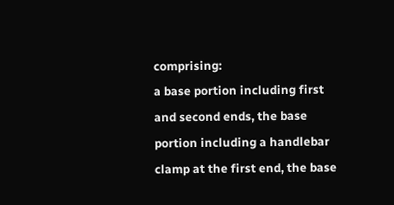comprising:
a base portion including first and second ends, the base portion including a handlebar clamp at the first end, the base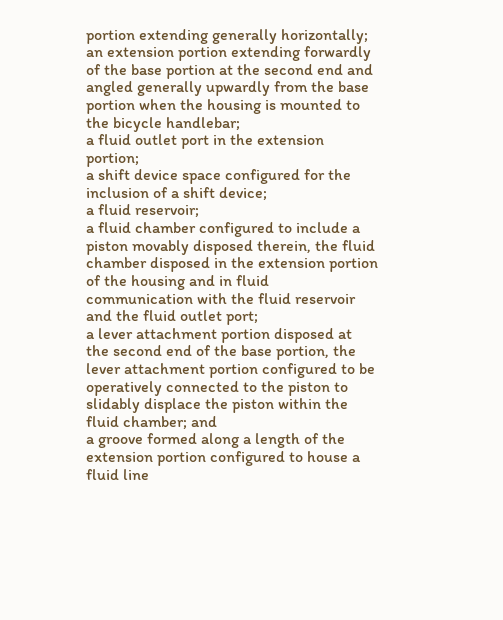portion extending generally horizontally;
an extension portion extending forwardly of the base portion at the second end and angled generally upwardly from the base portion when the housing is mounted to the bicycle handlebar;
a fluid outlet port in the extension portion;
a shift device space configured for the inclusion of a shift device;
a fluid reservoir;
a fluid chamber configured to include a piston movably disposed therein, the fluid chamber disposed in the extension portion of the housing and in fluid communication with the fluid reservoir and the fluid outlet port;
a lever attachment portion disposed at the second end of the base portion, the lever attachment portion configured to be operatively connected to the piston to slidably displace the piston within the fluid chamber; and
a groove formed along a length of the extension portion configured to house a fluid line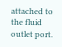attached to the fluid outlet port.